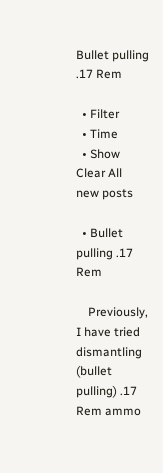Bullet pulling .17 Rem

  • Filter
  • Time
  • Show
Clear All
new posts

  • Bullet pulling .17 Rem

    Previously, I have tried dismantling (bullet pulling) .17 Rem ammo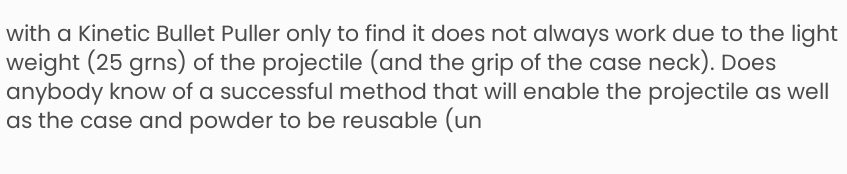with a Kinetic Bullet Puller only to find it does not always work due to the light weight (25 grns) of the projectile (and the grip of the case neck). Does anybody know of a successful method that will enable the projectile as well as the case and powder to be reusable (un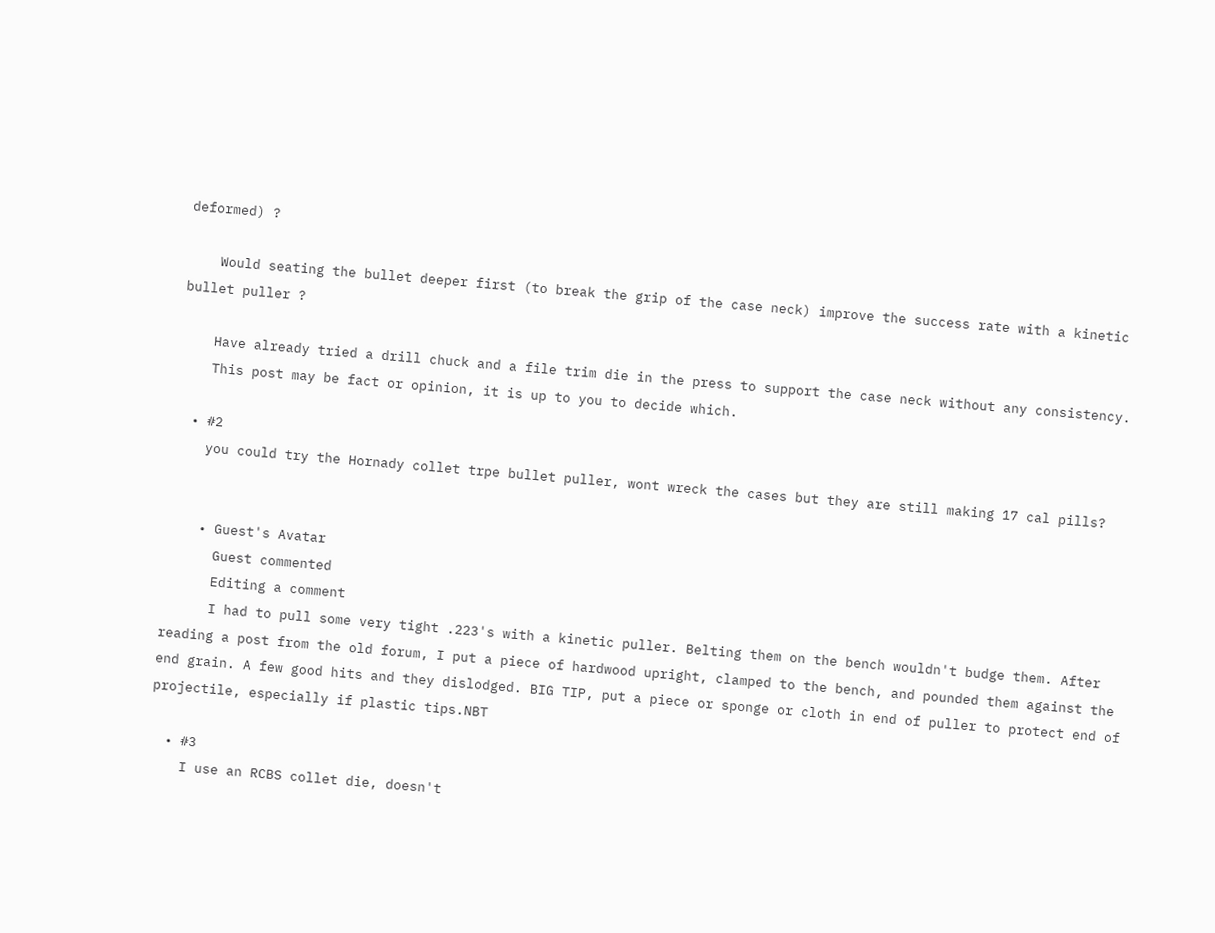deformed) ?

    Would seating the bullet deeper first (to break the grip of the case neck) improve the success rate with a kinetic bullet puller ?

    Have already tried a drill chuck and a file trim die in the press to support the case neck without any consistency.
    This post may be fact or opinion, it is up to you to decide which.

  • #2
    you could try the Hornady collet trpe bullet puller, wont wreck the cases but they are still making 17 cal pills?


    • Guest's Avatar
      Guest commented
      Editing a comment
      I had to pull some very tight .223's with a kinetic puller. Belting them on the bench wouldn't budge them. After reading a post from the old forum, I put a piece of hardwood upright, clamped to the bench, and pounded them against the end grain. A few good hits and they dislodged. BIG TIP, put a piece or sponge or cloth in end of puller to protect end of projectile, especially if plastic tips.NBT

  • #3
    I use an RCBS collet die, doesn't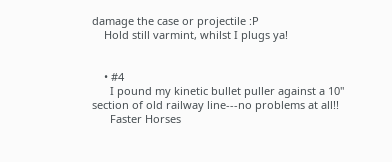damage the case or projectile :P
    Hold still varmint, whilst I plugs ya!


    • #4
      I pound my kinetic bullet puller against a 10" section of old railway line---no problems at all!!
      Faster Horses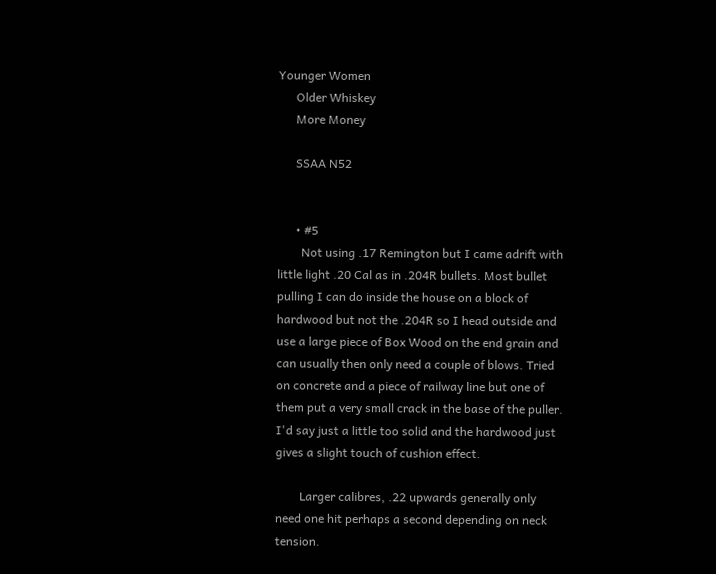Younger Women
      Older Whiskey
      More Money

      SSAA N52


      • #5
        Not using .17 Remington but I came adrift with little light .20 Cal as in .204R bullets. Most bullet pulling I can do inside the house on a block of hardwood but not the .204R so I head outside and use a large piece of Box Wood on the end grain and can usually then only need a couple of blows. Tried on concrete and a piece of railway line but one of them put a very small crack in the base of the puller. I'd say just a little too solid and the hardwood just gives a slight touch of cushion effect.

        Larger calibres, .22 upwards generally only need one hit perhaps a second depending on neck tension.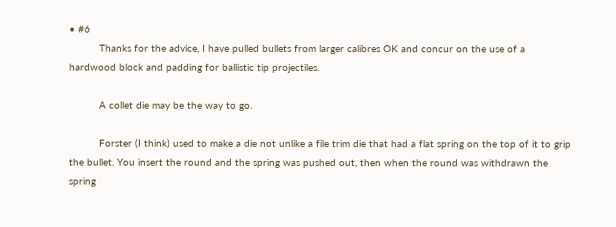• #6
          Thanks for the advice, I have pulled bullets from larger calibres OK and concur on the use of a hardwood block and padding for ballistic tip projectiles.

          A collet die may be the way to go.

          Forster (I think) used to make a die not unlike a file trim die that had a flat spring on the top of it to grip the bullet. You insert the round and the spring was pushed out, then when the round was withdrawn the spring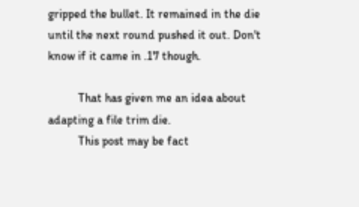gripped the bullet. It remained in the die until the next round pushed it out. Don't know if it came in .17 though.

          That has given me an idea about adapting a file trim die.
          This post may be fact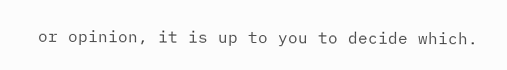or opinion, it is up to you to decide which.